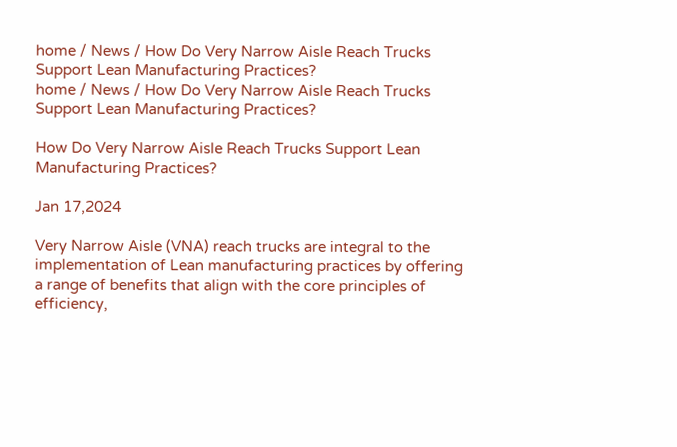home / News / How Do Very Narrow Aisle Reach Trucks Support Lean Manufacturing Practices?
home / News / How Do Very Narrow Aisle Reach Trucks Support Lean Manufacturing Practices?

How Do Very Narrow Aisle Reach Trucks Support Lean Manufacturing Practices?

Jan 17,2024

Very Narrow Aisle (VNA) reach trucks are integral to the implementation of Lean manufacturing practices by offering a range of benefits that align with the core principles of efficiency,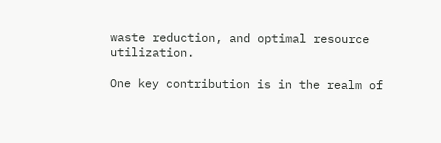waste reduction, and optimal resource utilization.

One key contribution is in the realm of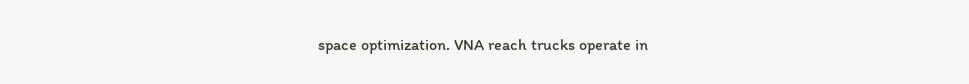space optimization. VNA reach trucks operate in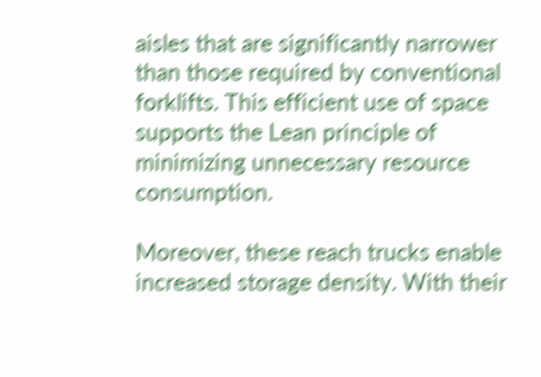aisles that are significantly narrower than those required by conventional forklifts. This efficient use of space supports the Lean principle of minimizing unnecessary resource consumption.

Moreover, these reach trucks enable increased storage density. With their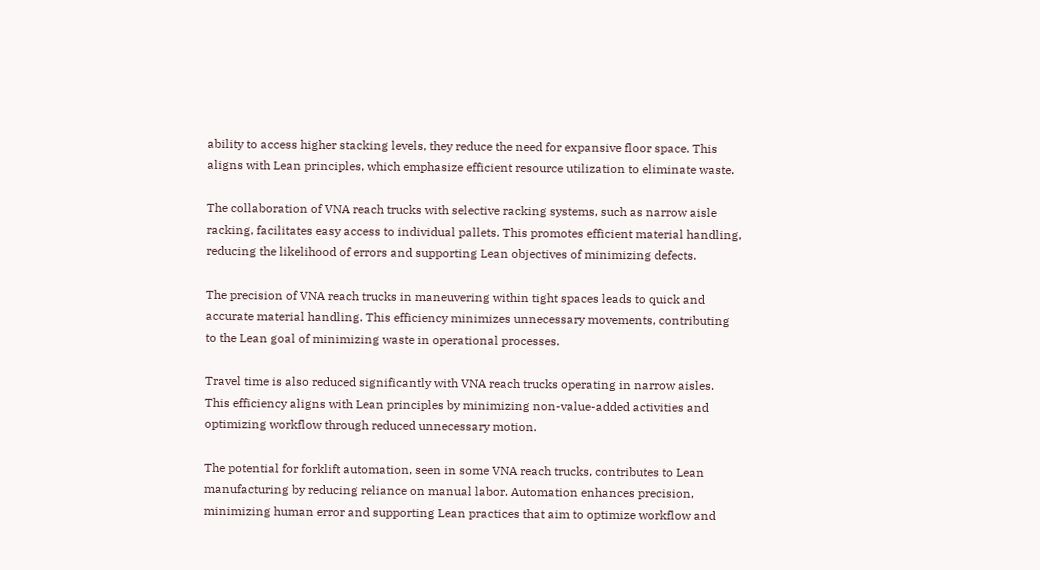ability to access higher stacking levels, they reduce the need for expansive floor space. This aligns with Lean principles, which emphasize efficient resource utilization to eliminate waste.

The collaboration of VNA reach trucks with selective racking systems, such as narrow aisle racking, facilitates easy access to individual pallets. This promotes efficient material handling, reducing the likelihood of errors and supporting Lean objectives of minimizing defects.

The precision of VNA reach trucks in maneuvering within tight spaces leads to quick and accurate material handling. This efficiency minimizes unnecessary movements, contributing to the Lean goal of minimizing waste in operational processes.

Travel time is also reduced significantly with VNA reach trucks operating in narrow aisles. This efficiency aligns with Lean principles by minimizing non-value-added activities and optimizing workflow through reduced unnecessary motion.

The potential for forklift automation, seen in some VNA reach trucks, contributes to Lean manufacturing by reducing reliance on manual labor. Automation enhances precision, minimizing human error and supporting Lean practices that aim to optimize workflow and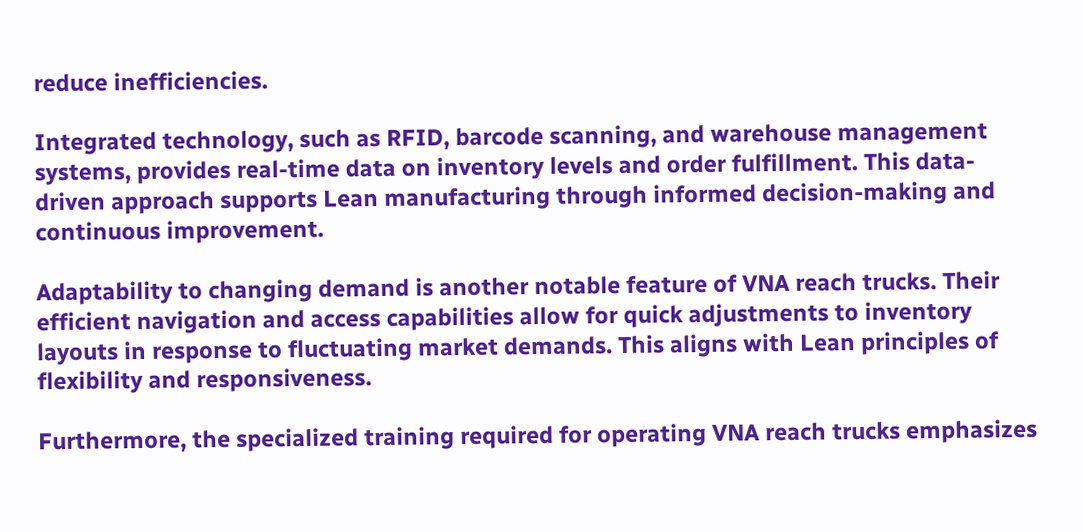reduce inefficiencies.

Integrated technology, such as RFID, barcode scanning, and warehouse management systems, provides real-time data on inventory levels and order fulfillment. This data-driven approach supports Lean manufacturing through informed decision-making and continuous improvement.

Adaptability to changing demand is another notable feature of VNA reach trucks. Their efficient navigation and access capabilities allow for quick adjustments to inventory layouts in response to fluctuating market demands. This aligns with Lean principles of flexibility and responsiveness.

Furthermore, the specialized training required for operating VNA reach trucks emphasizes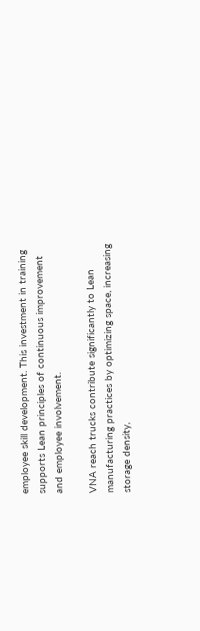employee skill development. This investment in training supports Lean principles of continuous improvement and employee involvement.

VNA reach trucks contribute significantly to Lean manufacturing practices by optimizing space, increasing storage density,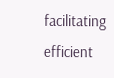facilitating efficient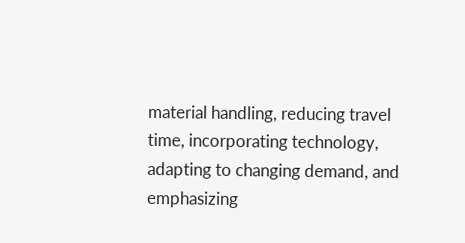material handling, reducing travel time, incorporating technology, adapting to changing demand, and emphasizing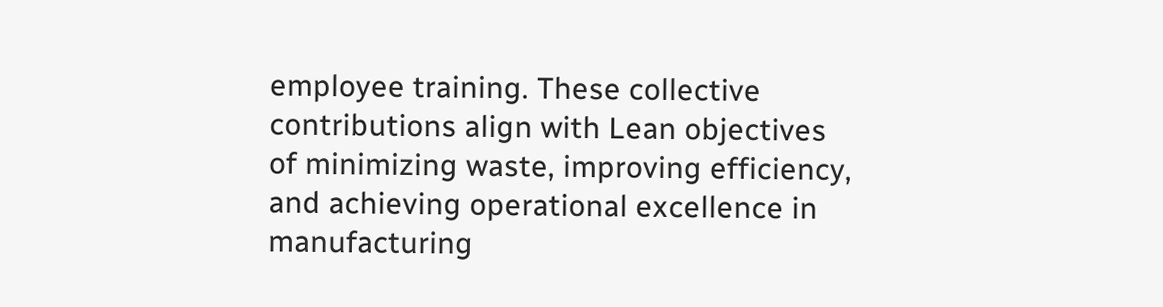employee training. These collective contributions align with Lean objectives of minimizing waste, improving efficiency, and achieving operational excellence in manufacturing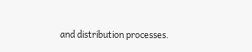and distribution processes.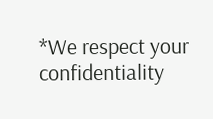*We respect your confidentiality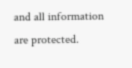and all information are protected.